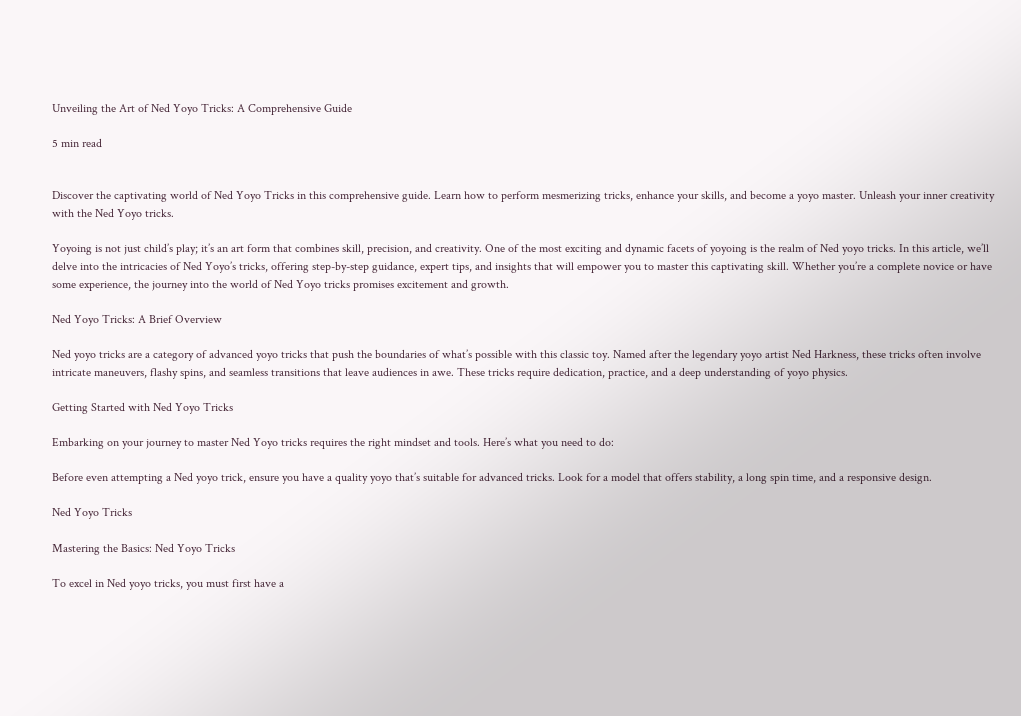Unveiling the Art of Ned Yoyo Tricks: A Comprehensive Guide

5 min read


Discover the captivating world of Ned Yoyo Tricks in this comprehensive guide. Learn how to perform mesmerizing tricks, enhance your skills, and become a yoyo master. Unleash your inner creativity with the Ned Yoyo tricks.

Yoyoing is not just child’s play; it’s an art form that combines skill, precision, and creativity. One of the most exciting and dynamic facets of yoyoing is the realm of Ned yoyo tricks. In this article, we’ll delve into the intricacies of Ned Yoyo’s tricks, offering step-by-step guidance, expert tips, and insights that will empower you to master this captivating skill. Whether you’re a complete novice or have some experience, the journey into the world of Ned Yoyo tricks promises excitement and growth.

Ned Yoyo Tricks: A Brief Overview

Ned yoyo tricks are a category of advanced yoyo tricks that push the boundaries of what’s possible with this classic toy. Named after the legendary yoyo artist Ned Harkness, these tricks often involve intricate maneuvers, flashy spins, and seamless transitions that leave audiences in awe. These tricks require dedication, practice, and a deep understanding of yoyo physics.

Getting Started with Ned Yoyo Tricks

Embarking on your journey to master Ned Yoyo tricks requires the right mindset and tools. Here’s what you need to do:

Before even attempting a Ned yoyo trick, ensure you have a quality yoyo that’s suitable for advanced tricks. Look for a model that offers stability, a long spin time, and a responsive design.

Ned Yoyo Tricks

Mastering the Basics: Ned Yoyo Tricks

To excel in Ned yoyo tricks, you must first have a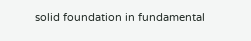solid foundation in fundamental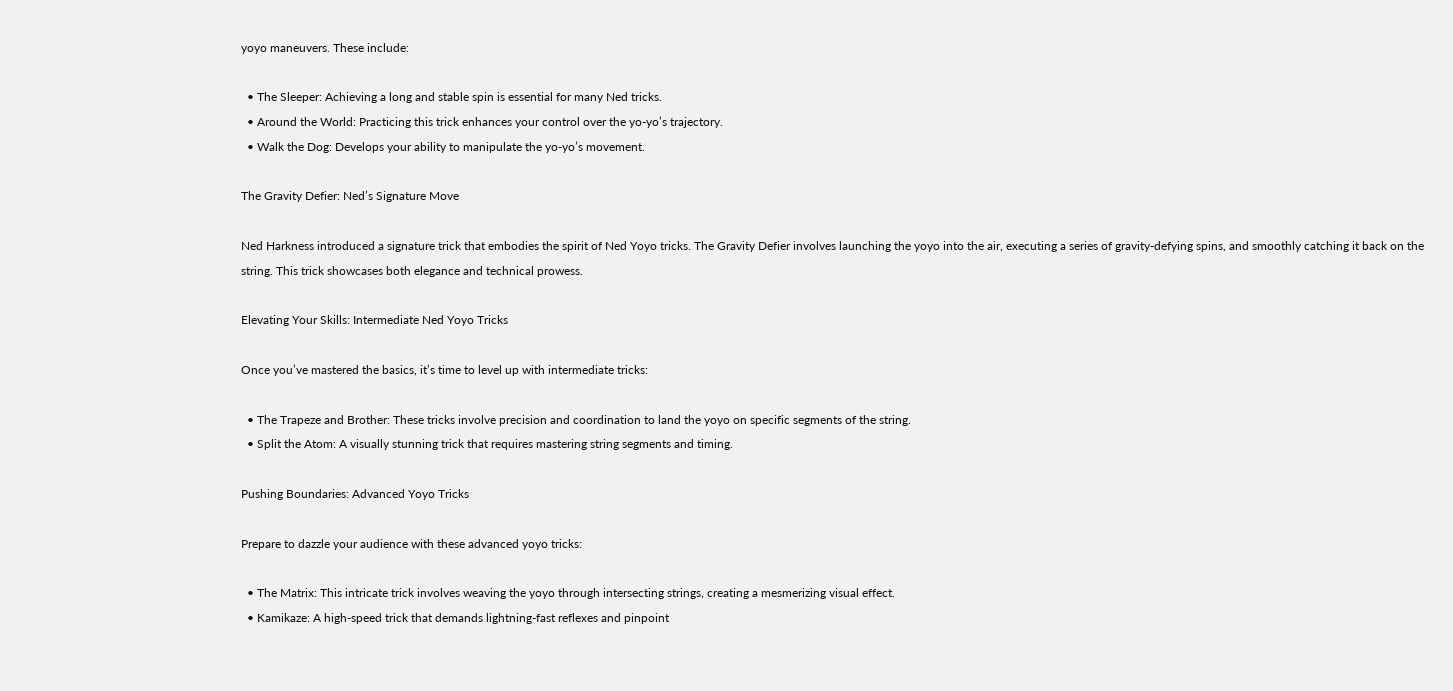yoyo maneuvers. These include:

  • The Sleeper: Achieving a long and stable spin is essential for many Ned tricks.
  • Around the World: Practicing this trick enhances your control over the yo-yo’s trajectory.
  • Walk the Dog: Develops your ability to manipulate the yo-yo’s movement.

The Gravity Defier: Ned’s Signature Move

Ned Harkness introduced a signature trick that embodies the spirit of Ned Yoyo tricks. The Gravity Defier involves launching the yoyo into the air, executing a series of gravity-defying spins, and smoothly catching it back on the string. This trick showcases both elegance and technical prowess.

Elevating Your Skills: Intermediate Ned Yoyo Tricks

Once you’ve mastered the basics, it’s time to level up with intermediate tricks:

  • The Trapeze and Brother: These tricks involve precision and coordination to land the yoyo on specific segments of the string.
  • Split the Atom: A visually stunning trick that requires mastering string segments and timing.

Pushing Boundaries: Advanced Yoyo Tricks

Prepare to dazzle your audience with these advanced yoyo tricks:

  • The Matrix: This intricate trick involves weaving the yoyo through intersecting strings, creating a mesmerizing visual effect.
  • Kamikaze: A high-speed trick that demands lightning-fast reflexes and pinpoint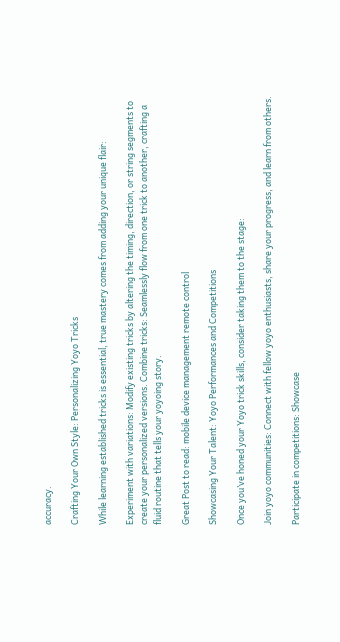accuracy.

Crafting Your Own Style: Personalizing Yoyo Tricks

While learning established tricks is essential, true mastery comes from adding your unique flair:

Experiment with variations: Modify existing tricks by altering the timing, direction, or string segments to create your personalized versions. Combine tricks: Seamlessly flow from one trick to another, crafting a fluid routine that tells your yoyoing story.

Great Post to read: mobile device management remote control

Showcasing Your Talent: Yoyo Performances and Competitions

Once you’ve honed your Yoyo trick skills, consider taking them to the stage:

Join yoyo communities: Connect with fellow yoyo enthusiasts, share your progress, and learn from others.

Participate in competitions: Showcase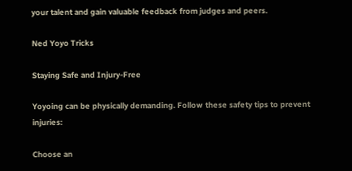your talent and gain valuable feedback from judges and peers.

Ned Yoyo Tricks

Staying Safe and Injury-Free

Yoyoing can be physically demanding. Follow these safety tips to prevent injuries:

Choose an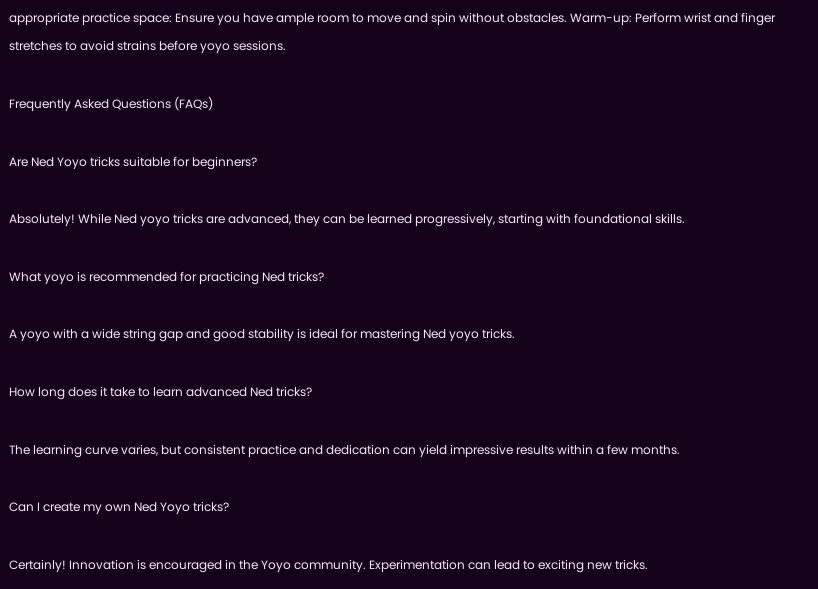appropriate practice space: Ensure you have ample room to move and spin without obstacles. Warm-up: Perform wrist and finger stretches to avoid strains before yoyo sessions.

Frequently Asked Questions (FAQs)

Are Ned Yoyo tricks suitable for beginners?

Absolutely! While Ned yoyo tricks are advanced, they can be learned progressively, starting with foundational skills.

What yoyo is recommended for practicing Ned tricks?

A yoyo with a wide string gap and good stability is ideal for mastering Ned yoyo tricks.

How long does it take to learn advanced Ned tricks?

The learning curve varies, but consistent practice and dedication can yield impressive results within a few months.

Can I create my own Ned Yoyo tricks?

Certainly! Innovation is encouraged in the Yoyo community. Experimentation can lead to exciting new tricks.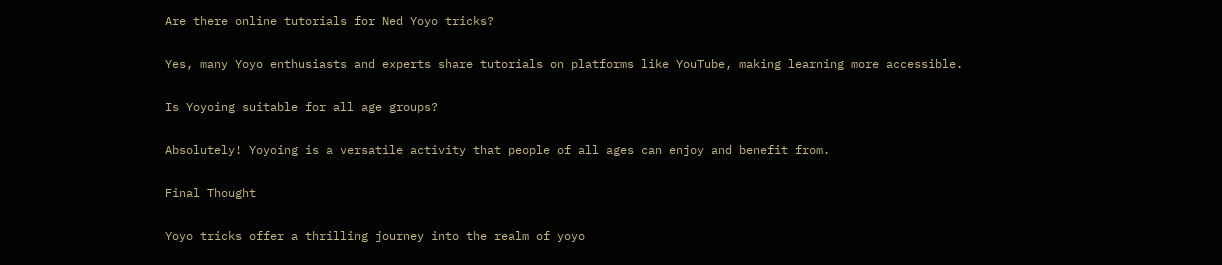Are there online tutorials for Ned Yoyo tricks?

Yes, many Yoyo enthusiasts and experts share tutorials on platforms like YouTube, making learning more accessible.

Is Yoyoing suitable for all age groups?

Absolutely! Yoyoing is a versatile activity that people of all ages can enjoy and benefit from.

Final Thought

Yoyo tricks offer a thrilling journey into the realm of yoyo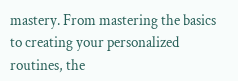mastery. From mastering the basics to creating your personalized routines, the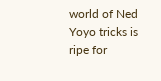world of Ned Yoyo tricks is ripe for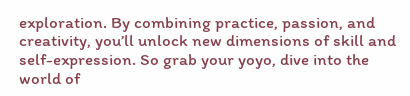exploration. By combining practice, passion, and creativity, you’ll unlock new dimensions of skill and self-expression. So grab your yoyo, dive into the world of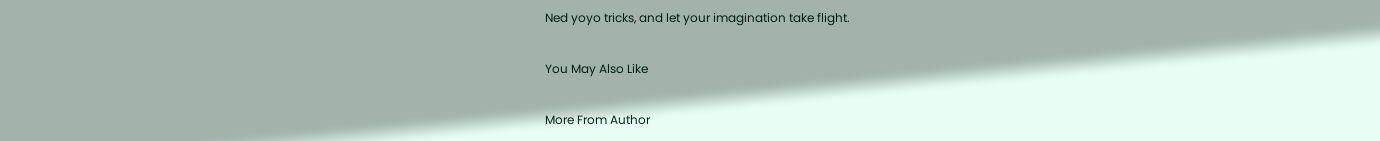Ned yoyo tricks, and let your imagination take flight.

You May Also Like

More From Author